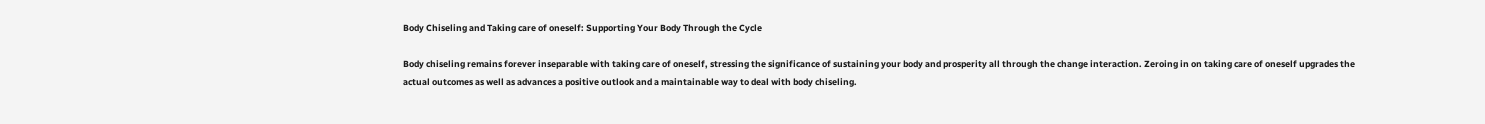Body Chiseling and Taking care of oneself: Supporting Your Body Through the Cycle

Body chiseling remains forever inseparable with taking care of oneself, stressing the significance of sustaining your body and prosperity all through the change interaction. Zeroing in on taking care of oneself upgrades the actual outcomes as well as advances a positive outlook and a maintainable way to deal with body chiseling.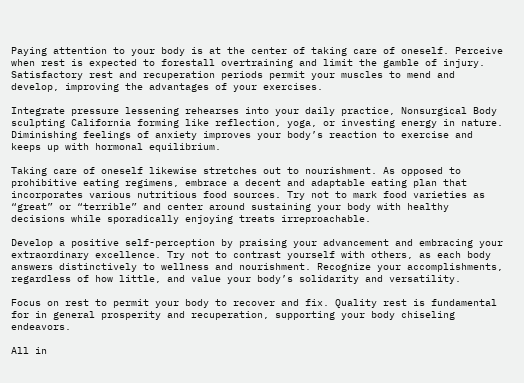Paying attention to your body is at the center of taking care of oneself. Perceive when rest is expected to forestall overtraining and limit the gamble of injury. Satisfactory rest and recuperation periods permit your muscles to mend and develop, improving the advantages of your exercises.

Integrate pressure lessening rehearses into your daily practice, Nonsurgical Body sculpting California forming like reflection, yoga, or investing energy in nature. Diminishing feelings of anxiety improves your body’s reaction to exercise and keeps up with hormonal equilibrium.

Taking care of oneself likewise stretches out to nourishment. As opposed to prohibitive eating regimens, embrace a decent and adaptable eating plan that incorporates various nutritious food sources. Try not to mark food varieties as “great” or “terrible” and center around sustaining your body with healthy decisions while sporadically enjoying treats irreproachable.

Develop a positive self-perception by praising your advancement and embracing your extraordinary excellence. Try not to contrast yourself with others, as each body answers distinctively to wellness and nourishment. Recognize your accomplishments, regardless of how little, and value your body’s solidarity and versatility.

Focus on rest to permit your body to recover and fix. Quality rest is fundamental for in general prosperity and recuperation, supporting your body chiseling endeavors.

All in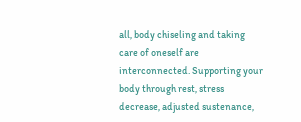all, body chiseling and taking care of oneself are interconnected. Supporting your body through rest, stress decrease, adjusted sustenance,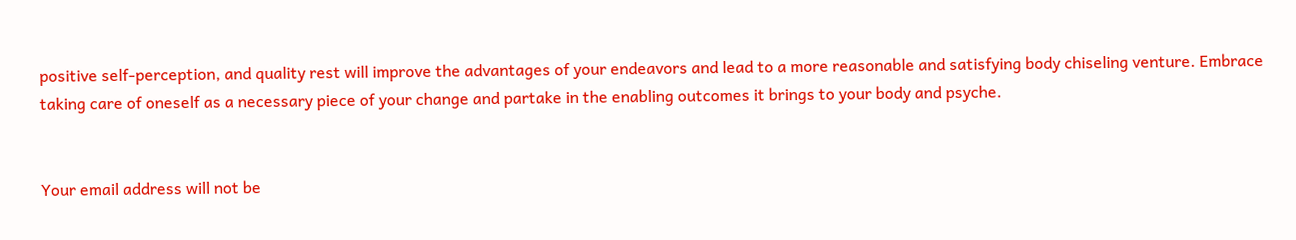positive self-perception, and quality rest will improve the advantages of your endeavors and lead to a more reasonable and satisfying body chiseling venture. Embrace taking care of oneself as a necessary piece of your change and partake in the enabling outcomes it brings to your body and psyche.


Your email address will not be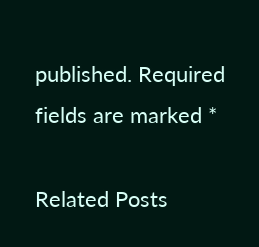published. Required fields are marked *

Related Posts